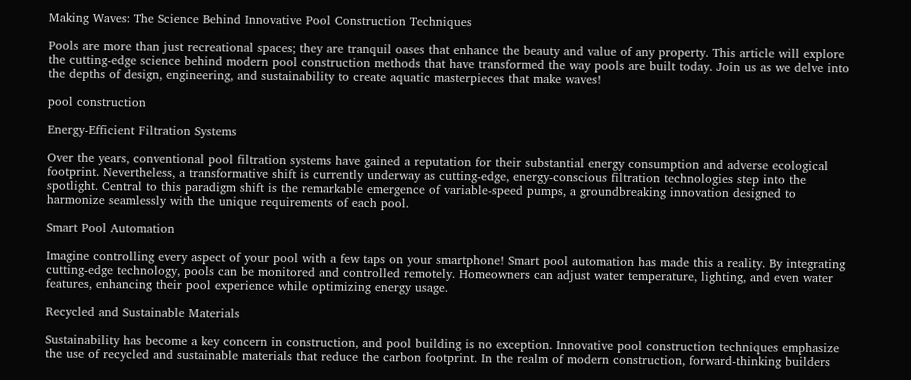Making Waves: The Science Behind Innovative Pool Construction Techniques

Pools are more than just recreational spaces; they are tranquil oases that enhance the beauty and value of any property. This article will explore the cutting-edge science behind modern pool construction methods that have transformed the way pools are built today. Join us as we delve into the depths of design, engineering, and sustainability to create aquatic masterpieces that make waves!

pool construction

Energy-Efficient Filtration Systems

Over the years, conventional pool filtration systems have gained a reputation for their substantial energy consumption and adverse ecological footprint. Nevertheless, a transformative shift is currently underway as cutting-edge, energy-conscious filtration technologies step into the spotlight. Central to this paradigm shift is the remarkable emergence of variable-speed pumps, a groundbreaking innovation designed to harmonize seamlessly with the unique requirements of each pool.

Smart Pool Automation

Imagine controlling every aspect of your pool with a few taps on your smartphone! Smart pool automation has made this a reality. By integrating cutting-edge technology, pools can be monitored and controlled remotely. Homeowners can adjust water temperature, lighting, and even water features, enhancing their pool experience while optimizing energy usage.

Recycled and Sustainable Materials

Sustainability has become a key concern in construction, and pool building is no exception. Innovative pool construction techniques emphasize the use of recycled and sustainable materials that reduce the carbon footprint. In the realm of modern construction, forward-thinking builders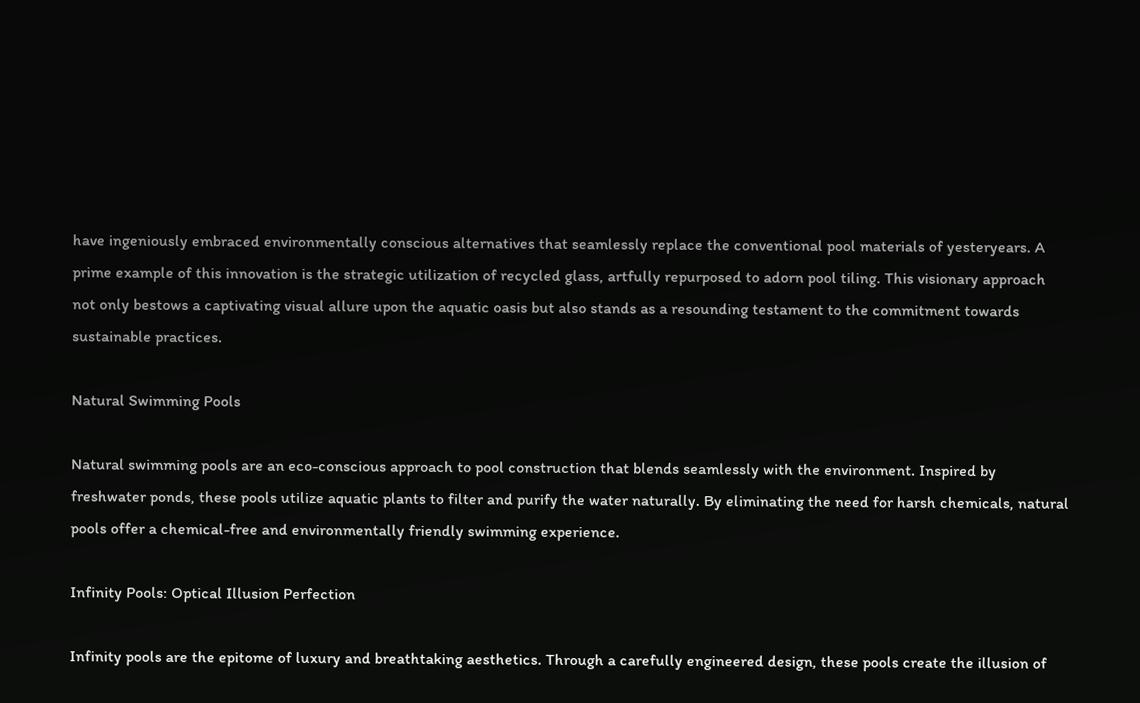have ingeniously embraced environmentally conscious alternatives that seamlessly replace the conventional pool materials of yesteryears. A prime example of this innovation is the strategic utilization of recycled glass, artfully repurposed to adorn pool tiling. This visionary approach not only bestows a captivating visual allure upon the aquatic oasis but also stands as a resounding testament to the commitment towards sustainable practices.

Natural Swimming Pools

Natural swimming pools are an eco-conscious approach to pool construction that blends seamlessly with the environment. Inspired by freshwater ponds, these pools utilize aquatic plants to filter and purify the water naturally. By eliminating the need for harsh chemicals, natural pools offer a chemical-free and environmentally friendly swimming experience.

Infinity Pools: Optical Illusion Perfection

Infinity pools are the epitome of luxury and breathtaking aesthetics. Through a carefully engineered design, these pools create the illusion of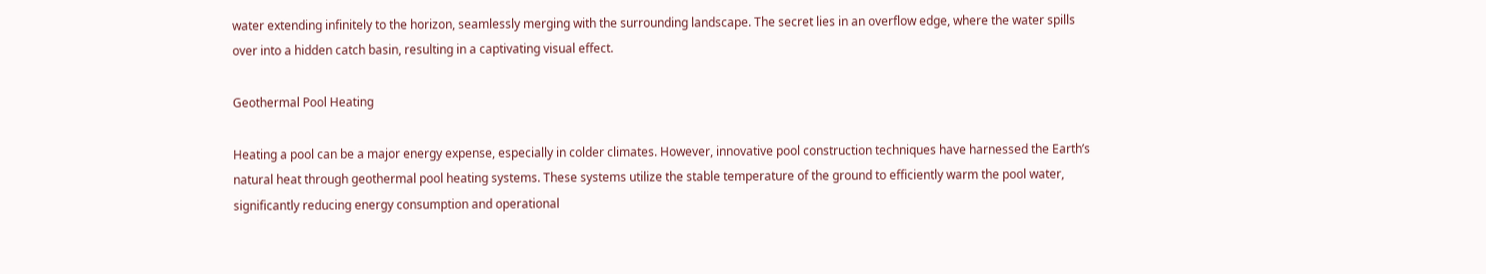water extending infinitely to the horizon, seamlessly merging with the surrounding landscape. The secret lies in an overflow edge, where the water spills over into a hidden catch basin, resulting in a captivating visual effect.

Geothermal Pool Heating

Heating a pool can be a major energy expense, especially in colder climates. However, innovative pool construction techniques have harnessed the Earth’s natural heat through geothermal pool heating systems. These systems utilize the stable temperature of the ground to efficiently warm the pool water, significantly reducing energy consumption and operational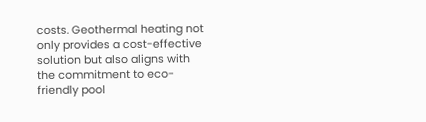costs. Geothermal heating not only provides a cost-effective solution but also aligns with the commitment to eco-friendly pool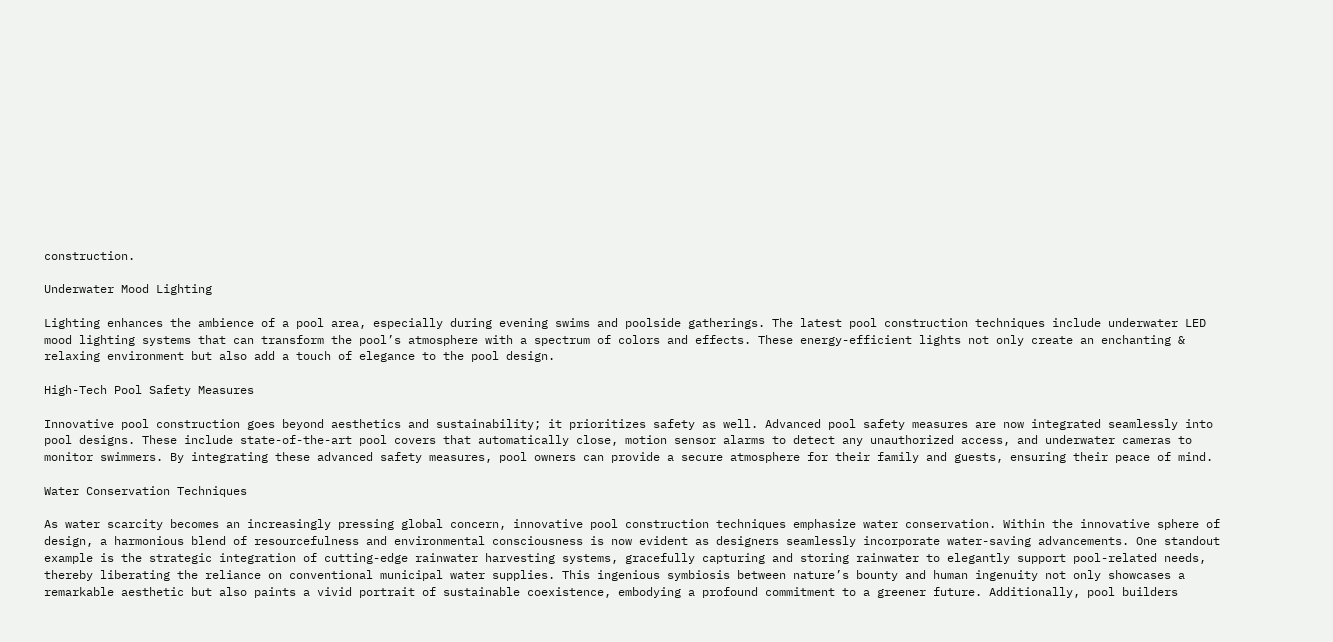construction.

Underwater Mood Lighting

Lighting enhances the ambience of a pool area, especially during evening swims and poolside gatherings. The latest pool construction techniques include underwater LED mood lighting systems that can transform the pool’s atmosphere with a spectrum of colors and effects. These energy-efficient lights not only create an enchanting & relaxing environment but also add a touch of elegance to the pool design.

High-Tech Pool Safety Measures

Innovative pool construction goes beyond aesthetics and sustainability; it prioritizes safety as well. Advanced pool safety measures are now integrated seamlessly into pool designs. These include state-of-the-art pool covers that automatically close, motion sensor alarms to detect any unauthorized access, and underwater cameras to monitor swimmers. By integrating these advanced safety measures, pool owners can provide a secure atmosphere for their family and guests, ensuring their peace of mind.

Water Conservation Techniques

As water scarcity becomes an increasingly pressing global concern, innovative pool construction techniques emphasize water conservation. Within the innovative sphere of design, a harmonious blend of resourcefulness and environmental consciousness is now evident as designers seamlessly incorporate water-saving advancements. One standout example is the strategic integration of cutting-edge rainwater harvesting systems, gracefully capturing and storing rainwater to elegantly support pool-related needs, thereby liberating the reliance on conventional municipal water supplies. This ingenious symbiosis between nature’s bounty and human ingenuity not only showcases a remarkable aesthetic but also paints a vivid portrait of sustainable coexistence, embodying a profound commitment to a greener future. Additionally, pool builders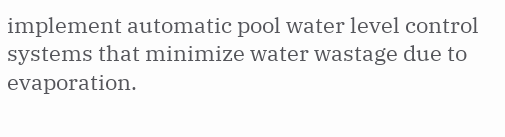implement automatic pool water level control systems that minimize water wastage due to evaporation.